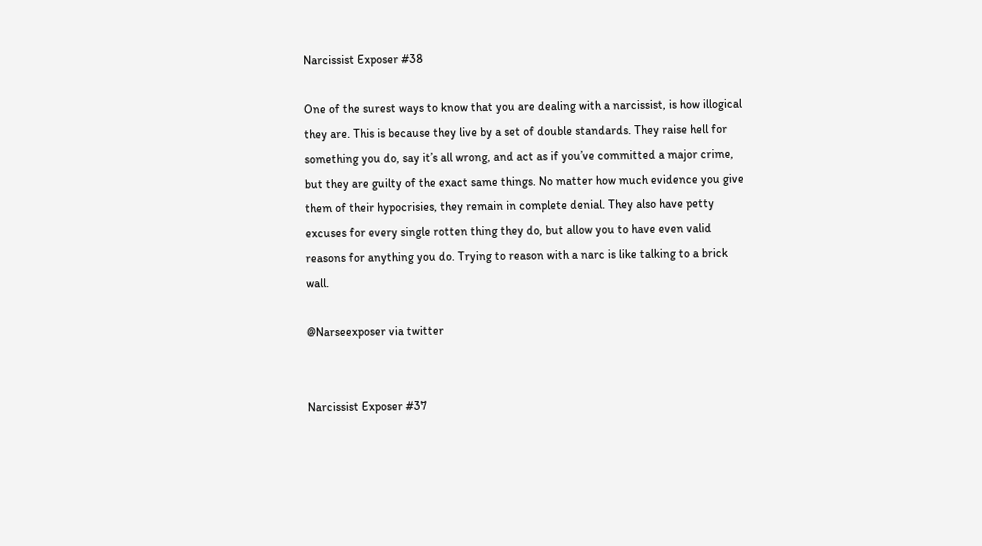Narcissist Exposer #38

One of the surest ways to know that you are dealing with a narcissist, is how illogical they are. This is because they live by a set of double standards. They raise hell for something you do, say it’s all wrong, and act as if you’ve committed a major crime, but they are guilty of the exact same things. No matter how much evidence you give them of their hypocrisies, they remain in complete denial. They also have petty excuses for every single rotten thing they do, but allow you to have even valid reasons for anything you do. Trying to reason with a narc is like talking to a brick wall.

@Narseexposer via twitter


Narcissist Exposer #37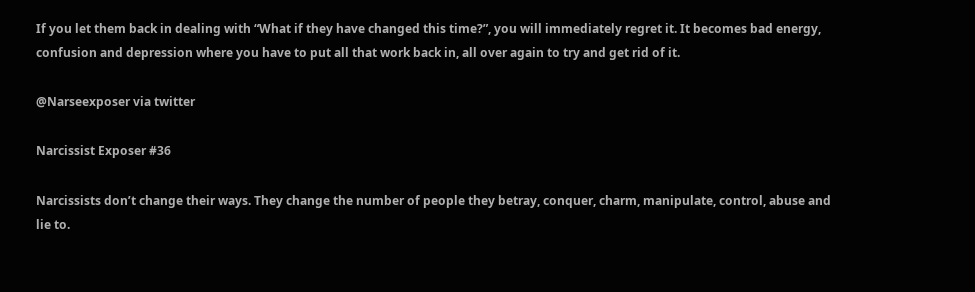If you let them back in dealing with “What if they have changed this time?”, you will immediately regret it. It becomes bad energy, confusion and depression where you have to put all that work back in, all over again to try and get rid of it.

@Narseexposer via twitter

Narcissist Exposer #36

Narcissists don’t change their ways. They change the number of people they betray, conquer, charm, manipulate, control, abuse and lie to.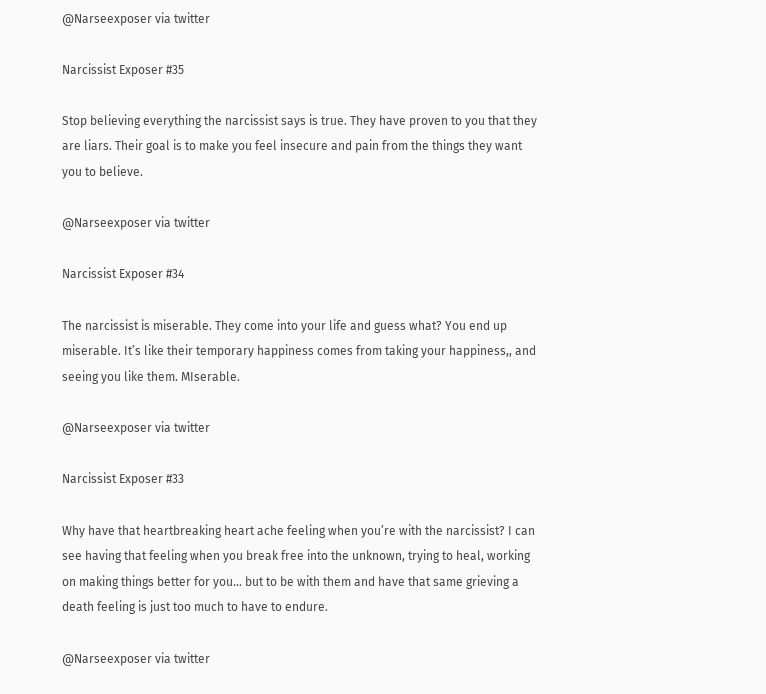@Narseexposer via twitter

Narcissist Exposer #35

Stop believing everything the narcissist says is true. They have proven to you that they are liars. Their goal is to make you feel insecure and pain from the things they want you to believe.

@Narseexposer via twitter

Narcissist Exposer #34

The narcissist is miserable. They come into your life and guess what? You end up miserable. It’s like their temporary happiness comes from taking your happiness,, and seeing you like them. MIserable.

@Narseexposer via twitter

Narcissist Exposer #33

Why have that heartbreaking heart ache feeling when you’re with the narcissist? I can see having that feeling when you break free into the unknown, trying to heal, working on making things better for you… but to be with them and have that same grieving a death feeling is just too much to have to endure.

@Narseexposer via twitter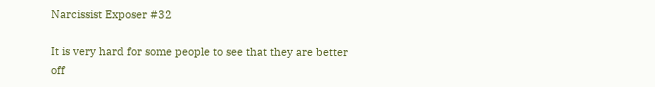Narcissist Exposer #32

It is very hard for some people to see that they are better off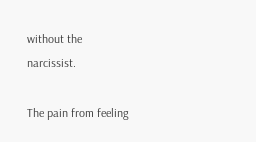without the narcissist.

The pain from feeling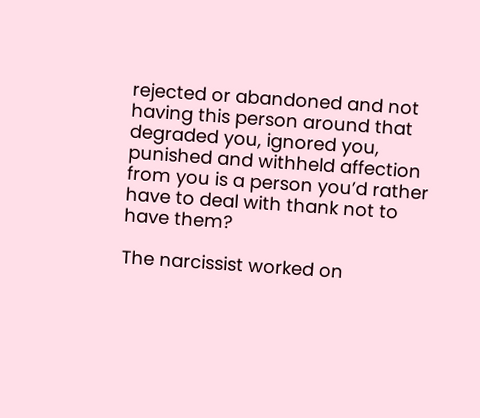rejected or abandoned and not having this person around that degraded you, ignored you, punished and withheld affection from you is a person you’d rather have to deal with thank not to have them?

The narcissist worked on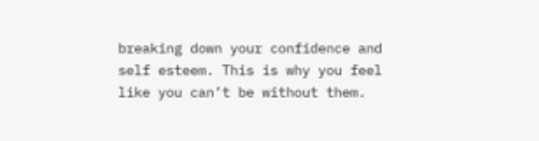breaking down your confidence and self esteem. This is why you feel like you can’t be without them.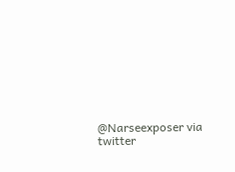@Narseexposer via twitter